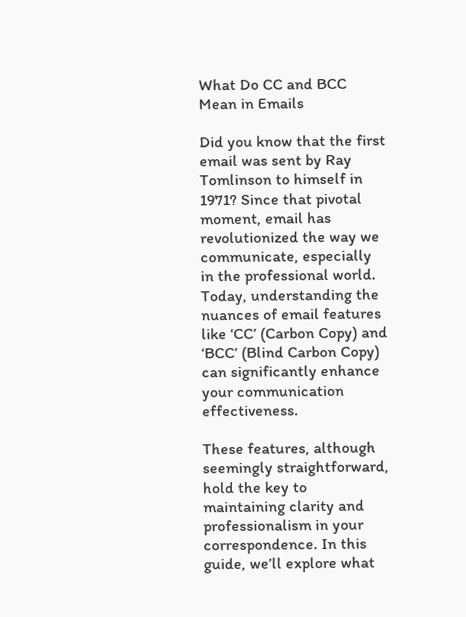What Do CC and BCC Mean in Emails

Did you know that the first email was sent by Ray Tomlinson to himself in 1971? Since that pivotal moment, email has revolutionized the way we communicate, especially in the professional world. Today, understanding the nuances of email features like ‘CC’ (Carbon Copy) and ‘BCC’ (Blind Carbon Copy) can significantly enhance your communication effectiveness.

These features, although seemingly straightforward, hold the key to maintaining clarity and professionalism in your correspondence. In this guide, we’ll explore what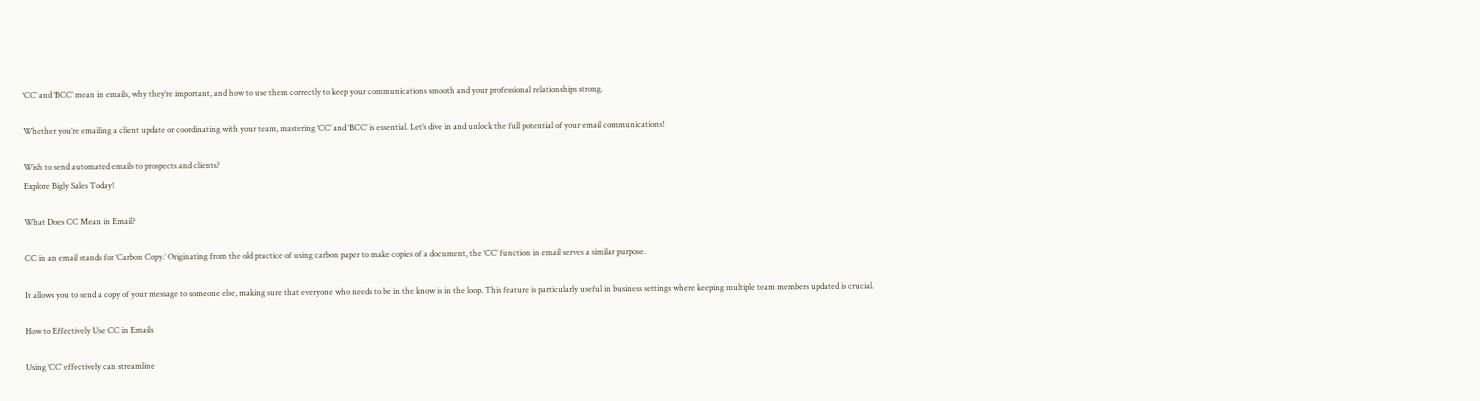‘CC’ and ‘BCC’ mean in emails, why they’re important, and how to use them correctly to keep your communications smooth and your professional relationships strong.

Whether you’re emailing a client update or coordinating with your team, mastering ‘CC’ and ‘BCC’ is essential. Let’s dive in and unlock the full potential of your email communications!

Wish to send automated emails to prospects and clients?
Explore Bigly Sales Today!

What Does CC Mean in Email?

CC in an email stands for ‘Carbon Copy.’ Originating from the old practice of using carbon paper to make copies of a document, the ‘CC’ function in email serves a similar purpose.

It allows you to send a copy of your message to someone else, making sure that everyone who needs to be in the know is in the loop. This feature is particularly useful in business settings where keeping multiple team members updated is crucial.

How to Effectively Use CC in Emails

Using ‘CC’ effectively can streamline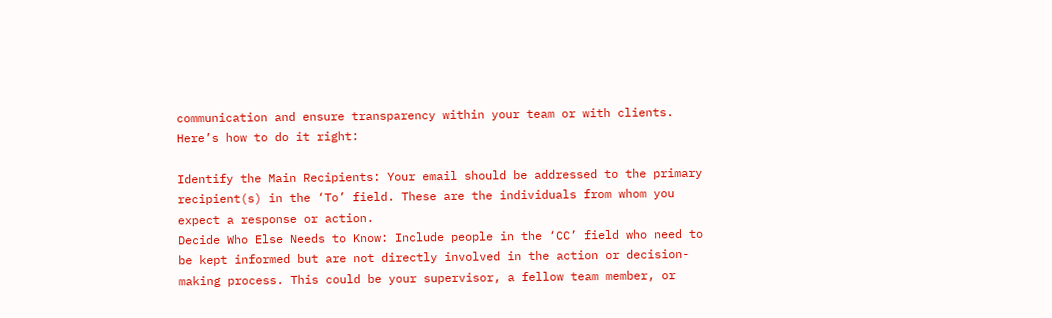communication and ensure transparency within your team or with clients. Here’s how to do it right:

Identify the Main Recipients: Your email should be addressed to the primary recipient(s) in the ‘To’ field. These are the individuals from whom you expect a response or action.
Decide Who Else Needs to Know: Include people in the ‘CC’ field who need to be kept informed but are not directly involved in the action or decision-making process. This could be your supervisor, a fellow team member, or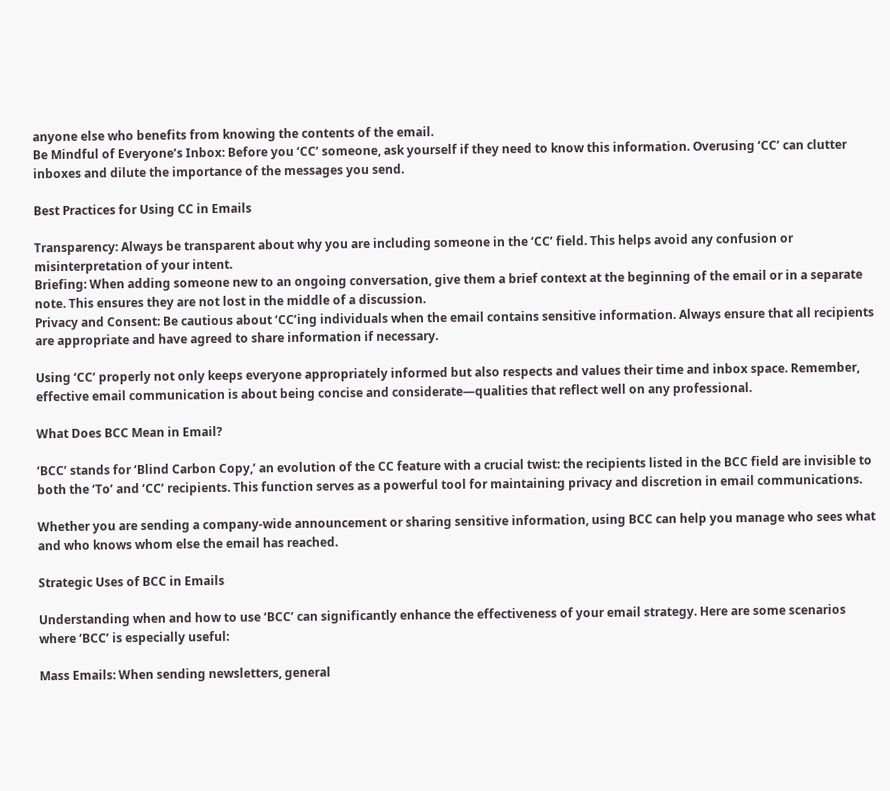anyone else who benefits from knowing the contents of the email.
Be Mindful of Everyone’s Inbox: Before you ‘CC’ someone, ask yourself if they need to know this information. Overusing ‘CC’ can clutter inboxes and dilute the importance of the messages you send.

Best Practices for Using CC in Emails

Transparency: Always be transparent about why you are including someone in the ‘CC’ field. This helps avoid any confusion or misinterpretation of your intent.
Briefing: When adding someone new to an ongoing conversation, give them a brief context at the beginning of the email or in a separate note. This ensures they are not lost in the middle of a discussion.
Privacy and Consent: Be cautious about ‘CC’ing individuals when the email contains sensitive information. Always ensure that all recipients are appropriate and have agreed to share information if necessary.

Using ‘CC’ properly not only keeps everyone appropriately informed but also respects and values their time and inbox space. Remember, effective email communication is about being concise and considerate—qualities that reflect well on any professional.

What Does BCC Mean in Email?

‘BCC’ stands for ‘Blind Carbon Copy,’ an evolution of the CC feature with a crucial twist: the recipients listed in the BCC field are invisible to both the ‘To’ and ‘CC’ recipients. This function serves as a powerful tool for maintaining privacy and discretion in email communications.

Whether you are sending a company-wide announcement or sharing sensitive information, using BCC can help you manage who sees what and who knows whom else the email has reached.

Strategic Uses of BCC in Emails

Understanding when and how to use ‘BCC’ can significantly enhance the effectiveness of your email strategy. Here are some scenarios where ‘BCC’ is especially useful:

Mass Emails: When sending newsletters, general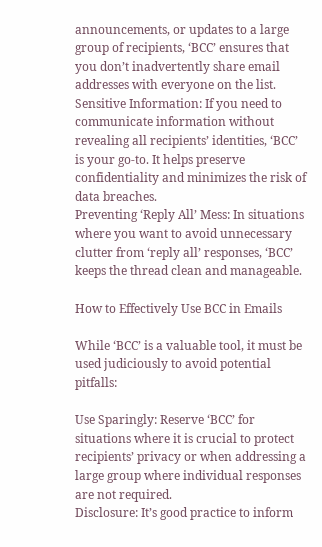announcements, or updates to a large group of recipients, ‘BCC’ ensures that you don’t inadvertently share email addresses with everyone on the list.
Sensitive Information: If you need to communicate information without revealing all recipients’ identities, ‘BCC’ is your go-to. It helps preserve confidentiality and minimizes the risk of data breaches.
Preventing ‘Reply All’ Mess: In situations where you want to avoid unnecessary clutter from ‘reply all’ responses, ‘BCC’ keeps the thread clean and manageable.

How to Effectively Use BCC in Emails

While ‘BCC’ is a valuable tool, it must be used judiciously to avoid potential pitfalls:

Use Sparingly: Reserve ‘BCC’ for situations where it is crucial to protect recipients’ privacy or when addressing a large group where individual responses are not required.
Disclosure: It’s good practice to inform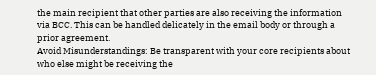the main recipient that other parties are also receiving the information via BCC. This can be handled delicately in the email body or through a prior agreement.
Avoid Misunderstandings: Be transparent with your core recipients about who else might be receiving the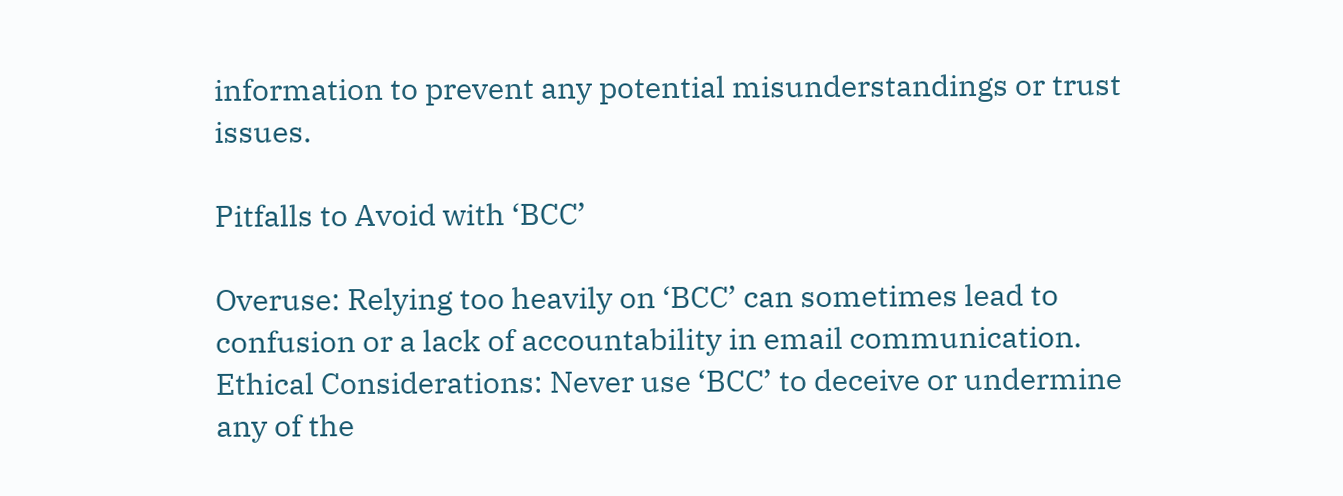information to prevent any potential misunderstandings or trust issues.

Pitfalls to Avoid with ‘BCC’

Overuse: Relying too heavily on ‘BCC’ can sometimes lead to confusion or a lack of accountability in email communication.
Ethical Considerations: Never use ‘BCC’ to deceive or undermine any of the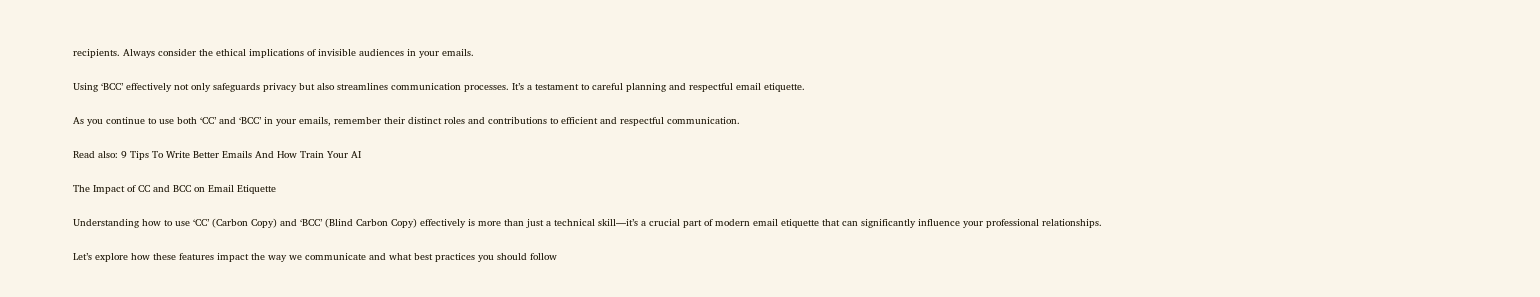recipients. Always consider the ethical implications of invisible audiences in your emails.

Using ‘BCC’ effectively not only safeguards privacy but also streamlines communication processes. It’s a testament to careful planning and respectful email etiquette.

As you continue to use both ‘CC’ and ‘BCC’ in your emails, remember their distinct roles and contributions to efficient and respectful communication.

Read also: 9 Tips To Write Better Emails And How Train Your AI

The Impact of CC and BCC on Email Etiquette

Understanding how to use ‘CC’ (Carbon Copy) and ‘BCC’ (Blind Carbon Copy) effectively is more than just a technical skill—it’s a crucial part of modern email etiquette that can significantly influence your professional relationships.

Let’s explore how these features impact the way we communicate and what best practices you should follow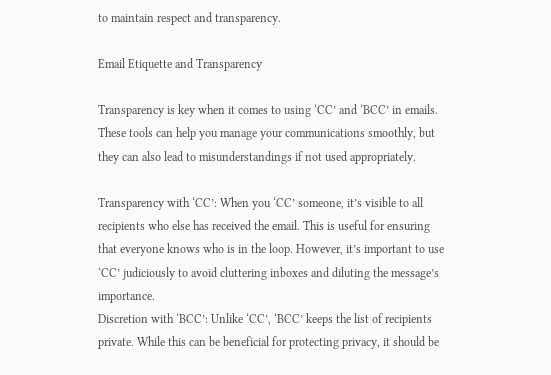to maintain respect and transparency.

Email Etiquette and Transparency

Transparency is key when it comes to using ‘CC’ and ‘BCC’ in emails. These tools can help you manage your communications smoothly, but they can also lead to misunderstandings if not used appropriately.

Transparency with ‘CC’: When you ‘CC’ someone, it’s visible to all recipients who else has received the email. This is useful for ensuring that everyone knows who is in the loop. However, it’s important to use ‘CC’ judiciously to avoid cluttering inboxes and diluting the message’s importance.
Discretion with ‘BCC’: Unlike ‘CC’, ‘BCC’ keeps the list of recipients private. While this can be beneficial for protecting privacy, it should be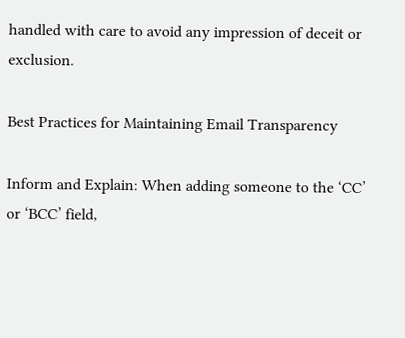handled with care to avoid any impression of deceit or exclusion.

Best Practices for Maintaining Email Transparency

Inform and Explain: When adding someone to the ‘CC’ or ‘BCC’ field,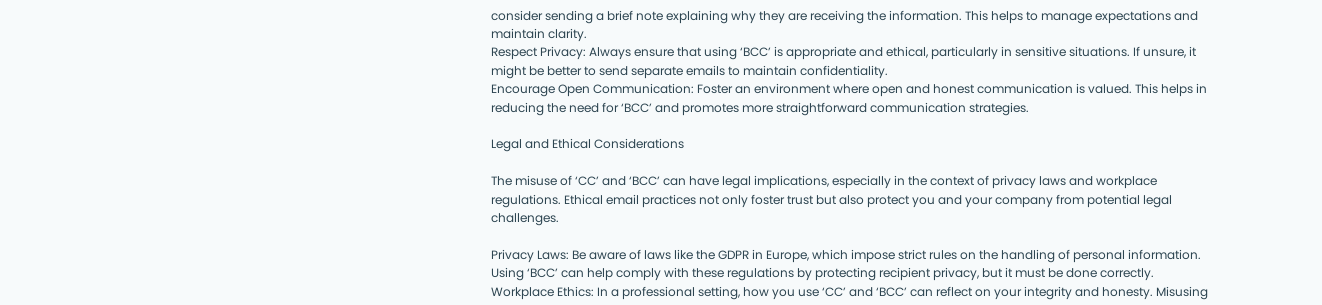consider sending a brief note explaining why they are receiving the information. This helps to manage expectations and maintain clarity.
Respect Privacy: Always ensure that using ‘BCC’ is appropriate and ethical, particularly in sensitive situations. If unsure, it might be better to send separate emails to maintain confidentiality.
Encourage Open Communication: Foster an environment where open and honest communication is valued. This helps in reducing the need for ‘BCC’ and promotes more straightforward communication strategies.

Legal and Ethical Considerations

The misuse of ‘CC’ and ‘BCC’ can have legal implications, especially in the context of privacy laws and workplace regulations. Ethical email practices not only foster trust but also protect you and your company from potential legal challenges.

Privacy Laws: Be aware of laws like the GDPR in Europe, which impose strict rules on the handling of personal information. Using ‘BCC’ can help comply with these regulations by protecting recipient privacy, but it must be done correctly.
Workplace Ethics: In a professional setting, how you use ‘CC’ and ‘BCC’ can reflect on your integrity and honesty. Misusing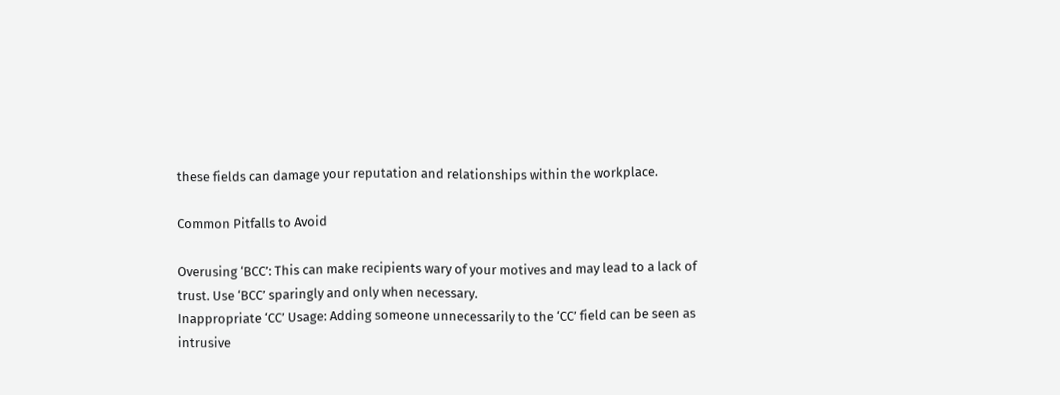these fields can damage your reputation and relationships within the workplace.

Common Pitfalls to Avoid

Overusing ‘BCC’: This can make recipients wary of your motives and may lead to a lack of trust. Use ‘BCC’ sparingly and only when necessary.
Inappropriate ‘CC’ Usage: Adding someone unnecessarily to the ‘CC’ field can be seen as intrusive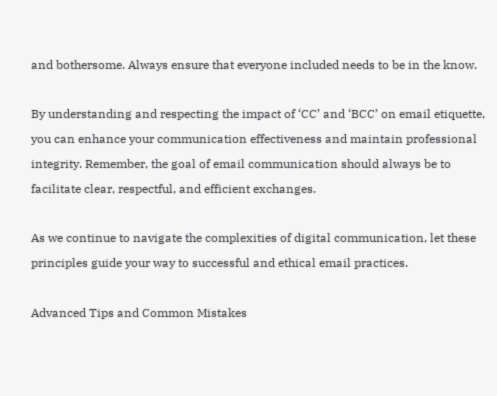and bothersome. Always ensure that everyone included needs to be in the know.

By understanding and respecting the impact of ‘CC’ and ‘BCC’ on email etiquette, you can enhance your communication effectiveness and maintain professional integrity. Remember, the goal of email communication should always be to facilitate clear, respectful, and efficient exchanges.

As we continue to navigate the complexities of digital communication, let these principles guide your way to successful and ethical email practices.

Advanced Tips and Common Mistakes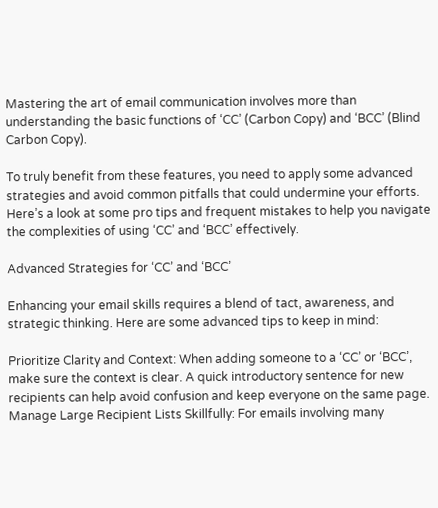Mastering the art of email communication involves more than understanding the basic functions of ‘CC’ (Carbon Copy) and ‘BCC’ (Blind Carbon Copy).

To truly benefit from these features, you need to apply some advanced strategies and avoid common pitfalls that could undermine your efforts. Here’s a look at some pro tips and frequent mistakes to help you navigate the complexities of using ‘CC’ and ‘BCC’ effectively.

Advanced Strategies for ‘CC’ and ‘BCC’

Enhancing your email skills requires a blend of tact, awareness, and strategic thinking. Here are some advanced tips to keep in mind:

Prioritize Clarity and Context: When adding someone to a ‘CC’ or ‘BCC’, make sure the context is clear. A quick introductory sentence for new recipients can help avoid confusion and keep everyone on the same page.
Manage Large Recipient Lists Skillfully: For emails involving many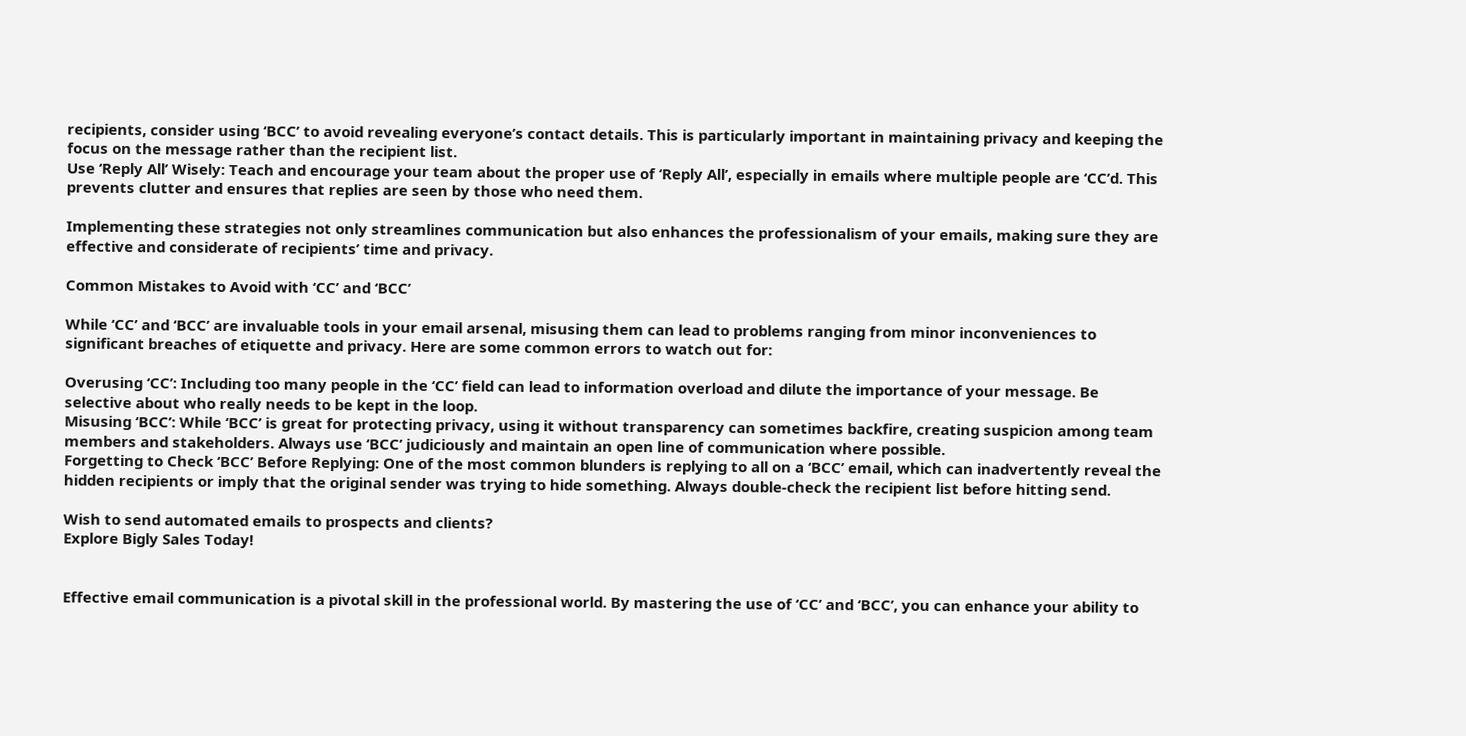recipients, consider using ‘BCC’ to avoid revealing everyone’s contact details. This is particularly important in maintaining privacy and keeping the focus on the message rather than the recipient list.
Use ‘Reply All’ Wisely: Teach and encourage your team about the proper use of ‘Reply All’, especially in emails where multiple people are ‘CC’d. This prevents clutter and ensures that replies are seen by those who need them.

Implementing these strategies not only streamlines communication but also enhances the professionalism of your emails, making sure they are effective and considerate of recipients’ time and privacy.

Common Mistakes to Avoid with ‘CC’ and ‘BCC’

While ‘CC’ and ‘BCC’ are invaluable tools in your email arsenal, misusing them can lead to problems ranging from minor inconveniences to significant breaches of etiquette and privacy. Here are some common errors to watch out for:

Overusing ‘CC’: Including too many people in the ‘CC’ field can lead to information overload and dilute the importance of your message. Be selective about who really needs to be kept in the loop.
Misusing ‘BCC’: While ‘BCC’ is great for protecting privacy, using it without transparency can sometimes backfire, creating suspicion among team members and stakeholders. Always use ‘BCC’ judiciously and maintain an open line of communication where possible.
Forgetting to Check ‘BCC’ Before Replying: One of the most common blunders is replying to all on a ‘BCC’ email, which can inadvertently reveal the hidden recipients or imply that the original sender was trying to hide something. Always double-check the recipient list before hitting send.

Wish to send automated emails to prospects and clients?
Explore Bigly Sales Today!


Effective email communication is a pivotal skill in the professional world. By mastering the use of ‘CC’ and ‘BCC’, you can enhance your ability to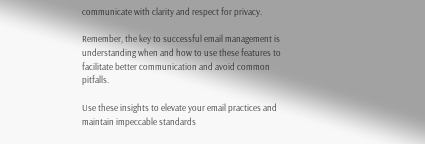communicate with clarity and respect for privacy.

Remember, the key to successful email management is understanding when and how to use these features to facilitate better communication and avoid common pitfalls.

Use these insights to elevate your email practices and maintain impeccable standards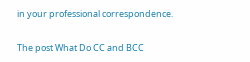in your professional correspondence.

The post What Do CC and BCC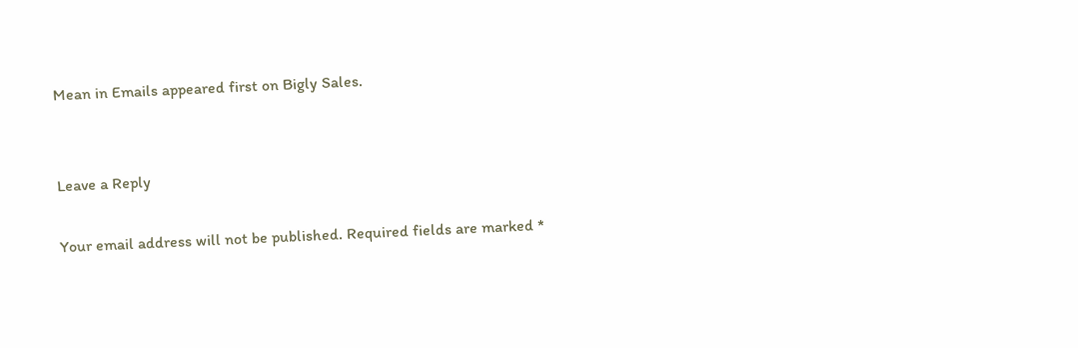Mean in Emails appeared first on Bigly Sales.


Leave a Reply

Your email address will not be published. Required fields are marked *